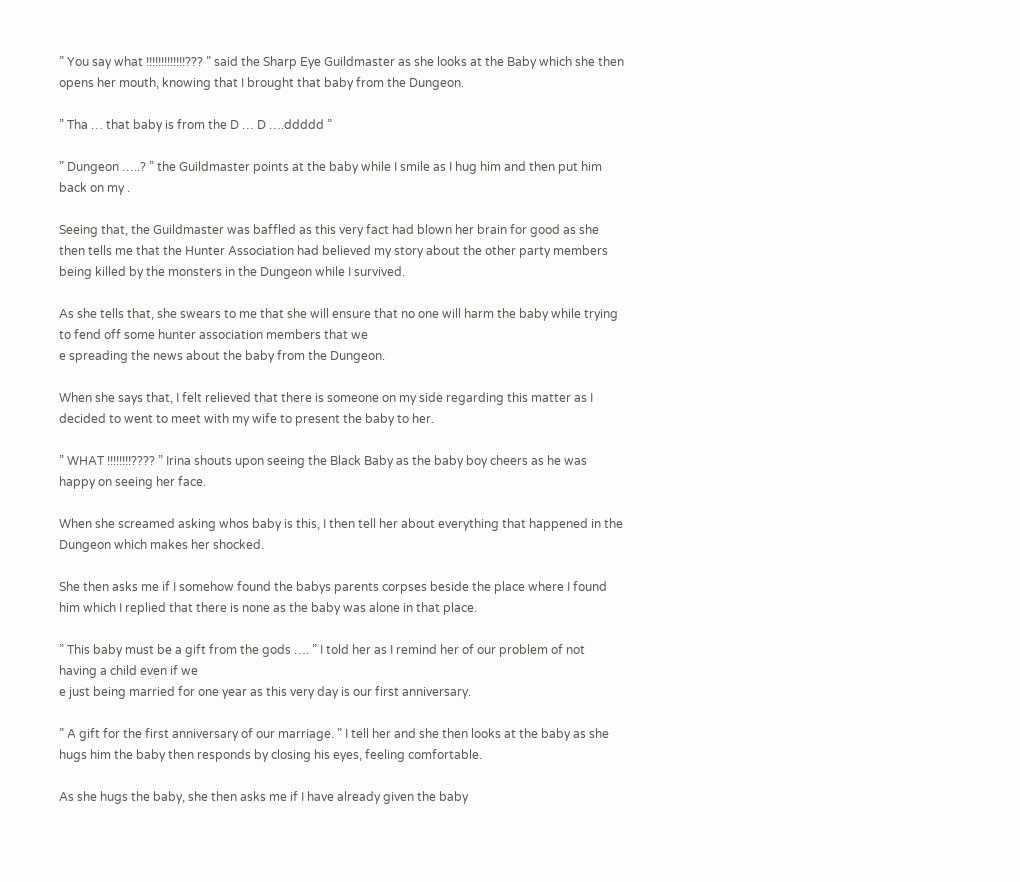” You say what !!!!!!!!!!!!!??? ” said the Sharp Eye Guildmaster as she looks at the Baby which she then opens her mouth, knowing that I brought that baby from the Dungeon.

” Tha … that baby is from the D … D ….ddddd ”

” Dungeon …..? ” the Guildmaster points at the baby while I smile as I hug him and then put him back on my .

Seeing that, the Guildmaster was baffled as this very fact had blown her brain for good as she then tells me that the Hunter Association had believed my story about the other party members being killed by the monsters in the Dungeon while I survived.

As she tells that, she swears to me that she will ensure that no one will harm the baby while trying to fend off some hunter association members that we
e spreading the news about the baby from the Dungeon.

When she says that, I felt relieved that there is someone on my side regarding this matter as I decided to went to meet with my wife to present the baby to her.

” WHAT !!!!!!!!???? ” Irina shouts upon seeing the Black Baby as the baby boy cheers as he was happy on seeing her face.

When she screamed asking whos baby is this, I then tell her about everything that happened in the Dungeon which makes her shocked.

She then asks me if I somehow found the babys parents corpses beside the place where I found him which I replied that there is none as the baby was alone in that place.

” This baby must be a gift from the gods …. ” I told her as I remind her of our problem of not having a child even if we
e just being married for one year as this very day is our first anniversary.

” A gift for the first anniversary of our marriage. ” I tell her and she then looks at the baby as she hugs him the baby then responds by closing his eyes, feeling comfortable.

As she hugs the baby, she then asks me if I have already given the baby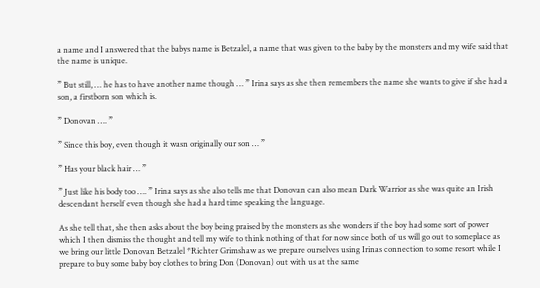a name and I answered that the babys name is Betzalel, a name that was given to the baby by the monsters and my wife said that the name is unique.

” But still, … he has to have another name though … ” Irina says as she then remembers the name she wants to give if she had a son, a firstborn son which is.

” Donovan …. ”

” Since this boy, even though it wasn originally our son … ”

” Has your black hair … ”

” Just like his body too …. ” Irina says as she also tells me that Donovan can also mean Dark Warrior as she was quite an Irish descendant herself even though she had a hard time speaking the language.

As she tell that, she then asks about the boy being praised by the monsters as she wonders if the boy had some sort of power which I then dismiss the thought and tell my wife to think nothing of that for now since both of us will go out to someplace as we bring our little Donovan Betzalel *Richter Grimshaw as we prepare ourselves using Irinas connection to some resort while I prepare to buy some baby boy clothes to bring Don (Donovan) out with us at the same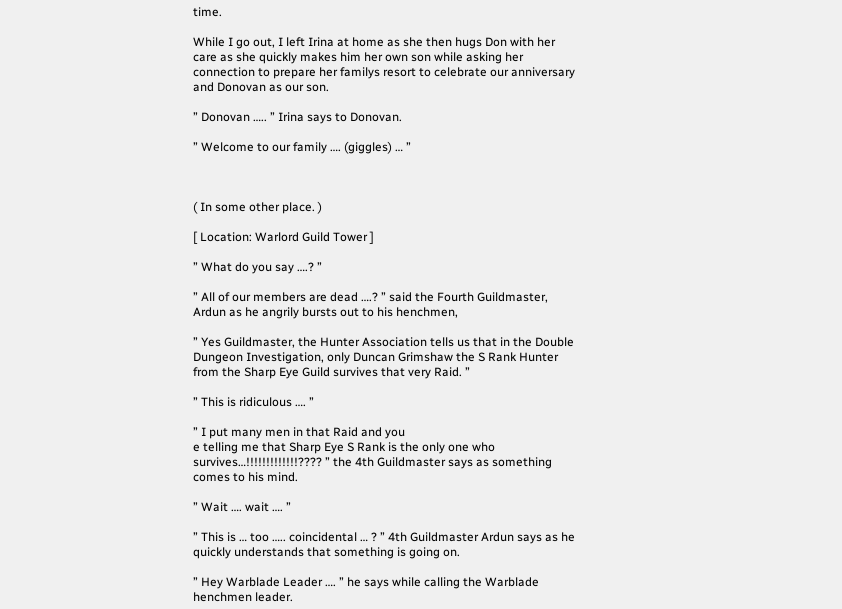time.

While I go out, I left Irina at home as she then hugs Don with her care as she quickly makes him her own son while asking her connection to prepare her familys resort to celebrate our anniversary and Donovan as our son.

” Donovan ….. ” Irina says to Donovan.

” Welcome to our family …. (giggles) … ”



( In some other place. )

[ Location: Warlord Guild Tower ]

” What do you say ….? ”

” All of our members are dead ….? ” said the Fourth Guildmaster, Ardun as he angrily bursts out to his henchmen,

” Yes Guildmaster, the Hunter Association tells us that in the Double Dungeon Investigation, only Duncan Grimshaw the S Rank Hunter from the Sharp Eye Guild survives that very Raid. ”

” This is ridiculous …. ”

” I put many men in that Raid and you
e telling me that Sharp Eye S Rank is the only one who survives…!!!!!!!!!!!!!???? ” the 4th Guildmaster says as something comes to his mind.

” Wait …. wait …. ”

” This is … too ….. coincidental … ? ” 4th Guildmaster Ardun says as he quickly understands that something is going on.

” Hey Warblade Leader …. ” he says while calling the Warblade henchmen leader.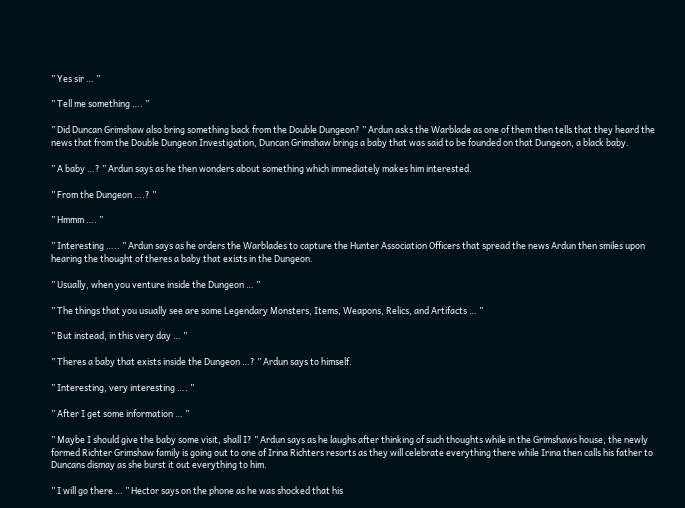” Yes sir … ”

” Tell me something …. ”

” Did Duncan Grimshaw also bring something back from the Double Dungeon? ” Ardun asks the Warblade as one of them then tells that they heard the news that from the Double Dungeon Investigation, Duncan Grimshaw brings a baby that was said to be founded on that Dungeon, a black baby.

” A baby …? ” Ardun says as he then wonders about something which immediately makes him interested.

” From the Dungeon ….? ”

” Hmmm …. ”

” Interesting ….. ” Ardun says as he orders the Warblades to capture the Hunter Association Officers that spread the news Ardun then smiles upon hearing the thought of theres a baby that exists in the Dungeon.

” Usually, when you venture inside the Dungeon … ”

” The things that you usually see are some Legendary Monsters, Items, Weapons, Relics, and Artifacts … ”

” But instead, in this very day … ”

” Theres a baby that exists inside the Dungeon …? ” Ardun says to himself.

” Interesting, very interesting …. ”

” After I get some information … ”

” Maybe I should give the baby some visit, shall I? ” Ardun says as he laughs after thinking of such thoughts while in the Grimshaws house, the newly formed Richter Grimshaw family is going out to one of Irina Richters resorts as they will celebrate everything there while Irina then calls his father to Duncans dismay as she burst it out everything to him.

” I will go there … ” Hector says on the phone as he was shocked that his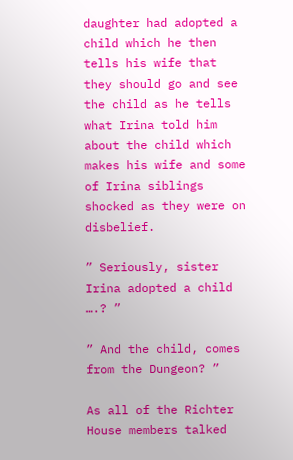daughter had adopted a child which he then tells his wife that they should go and see the child as he tells what Irina told him about the child which makes his wife and some of Irina siblings shocked as they were on disbelief.

” Seriously, sister Irina adopted a child ….? ”

” And the child, comes from the Dungeon? ”

As all of the Richter House members talked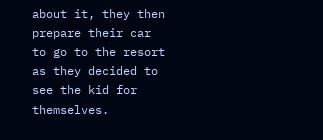about it, they then prepare their car to go to the resort as they decided to see the kid for themselves.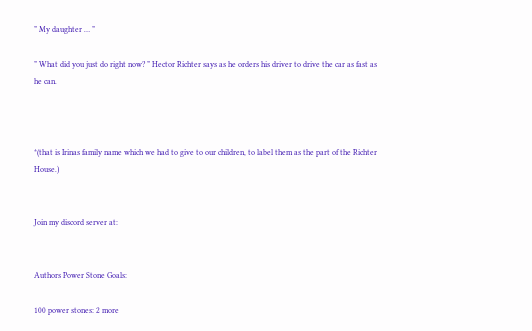” My daughter … ”

” What did you just do right now? ” Hector Richter says as he orders his driver to drive the car as fast as he can.



*(that is Irinas family name which we had to give to our children, to label them as the part of the Richter House.)


Join my discord server at:


Authors Power Stone Goals:

100 power stones: 2 more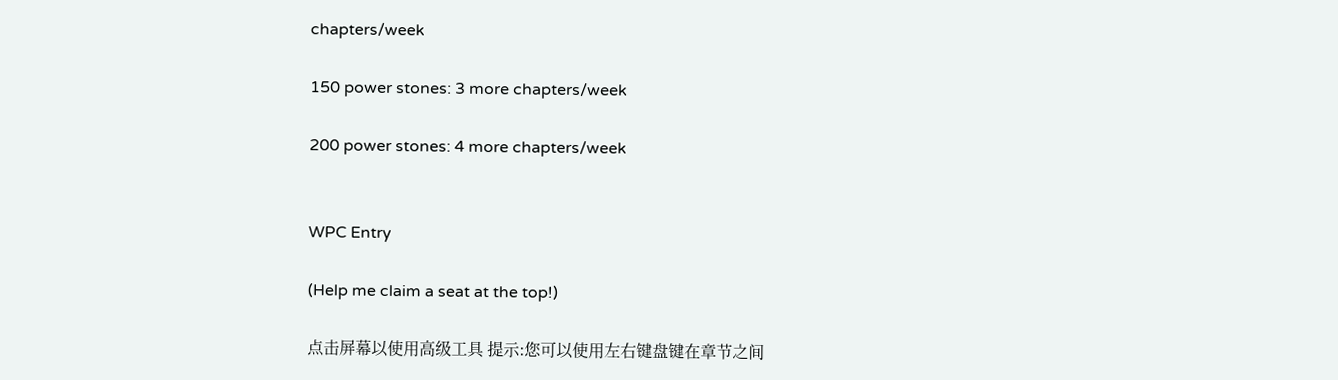chapters/week

150 power stones: 3 more chapters/week

200 power stones: 4 more chapters/week


WPC Entry

(Help me claim a seat at the top!)

点击屏幕以使用高级工具 提示:您可以使用左右键盘键在章节之间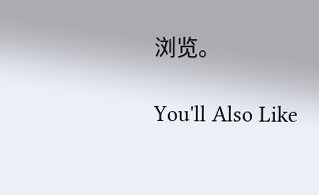浏览。

You'll Also Like